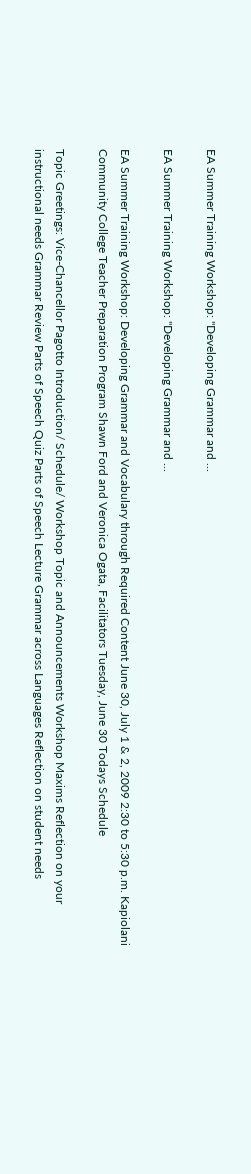EA Summer Training Workshop: "Developing Grammar and ...

EA Summer Training Workshop: "Developing Grammar and ...

EA Summer Training Workshop: Developing Grammar and Vocabulary through Required Content June 30, July 1 & 2, 2009 2:30 to 5:30 p.m. Kapiolani Community College Teacher Preparation Program Shawn Ford and Veronica Ogata, Facilitators Tuesday, June 30 Todays Schedule

Topic Greetings: Vice-Chancellor Pagotto Introduction/ Schedule/ Workshop Topic and Announcements Workshop Maxims Reflection on your instructional needs Grammar Review Parts of Speech Quiz Parts of Speech Lecture Grammar across Languages Reflection on student needs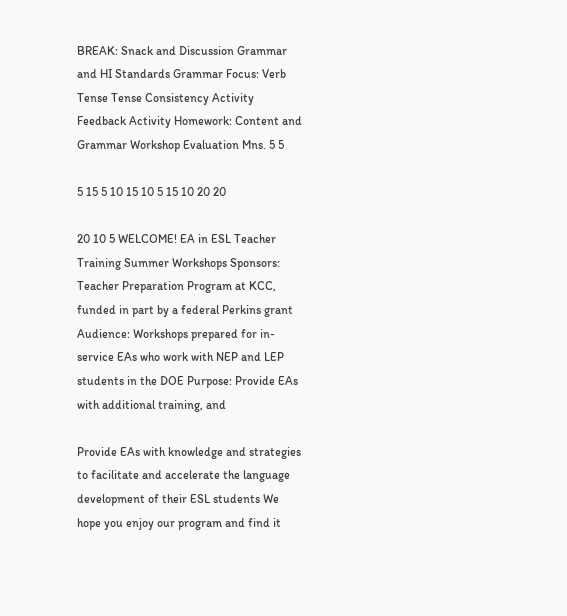BREAK: Snack and Discussion Grammar and HI Standards Grammar Focus: Verb Tense Tense Consistency Activity Feedback Activity Homework: Content and Grammar Workshop Evaluation Mns. 5 5

5 15 5 10 15 10 5 15 10 20 20

20 10 5 WELCOME! EA in ESL Teacher Training Summer Workshops Sponsors: Teacher Preparation Program at KCC, funded in part by a federal Perkins grant Audience: Workshops prepared for in-service EAs who work with NEP and LEP students in the DOE Purpose: Provide EAs with additional training, and

Provide EAs with knowledge and strategies to facilitate and accelerate the language development of their ESL students We hope you enjoy our program and find it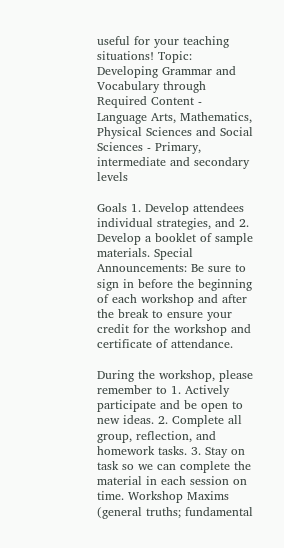useful for your teaching situations! Topic: Developing Grammar and Vocabulary through Required Content - Language Arts, Mathematics, Physical Sciences and Social Sciences - Primary, intermediate and secondary levels

Goals 1. Develop attendees individual strategies, and 2. Develop a booklet of sample materials. Special Announcements: Be sure to sign in before the beginning of each workshop and after the break to ensure your credit for the workshop and certificate of attendance.

During the workshop, please remember to 1. Actively participate and be open to new ideas. 2. Complete all group, reflection, and homework tasks. 3. Stay on task so we can complete the material in each session on time. Workshop Maxims (general truths; fundamental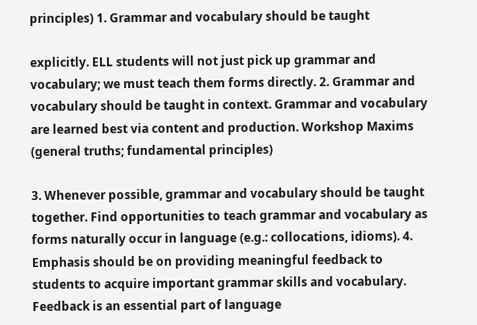principles) 1. Grammar and vocabulary should be taught

explicitly. ELL students will not just pick up grammar and vocabulary; we must teach them forms directly. 2. Grammar and vocabulary should be taught in context. Grammar and vocabulary are learned best via content and production. Workshop Maxims (general truths; fundamental principles)

3. Whenever possible, grammar and vocabulary should be taught together. Find opportunities to teach grammar and vocabulary as forms naturally occur in language (e.g.: collocations, idioms). 4. Emphasis should be on providing meaningful feedback to students to acquire important grammar skills and vocabulary. Feedback is an essential part of language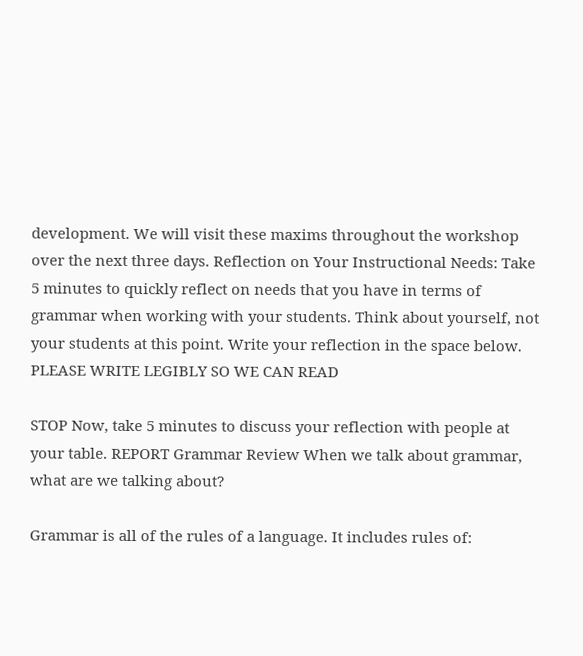development. We will visit these maxims throughout the workshop over the next three days. Reflection on Your Instructional Needs: Take 5 minutes to quickly reflect on needs that you have in terms of grammar when working with your students. Think about yourself, not your students at this point. Write your reflection in the space below. PLEASE WRITE LEGIBLY SO WE CAN READ

STOP Now, take 5 minutes to discuss your reflection with people at your table. REPORT Grammar Review When we talk about grammar, what are we talking about?

Grammar is all of the rules of a language. It includes rules of: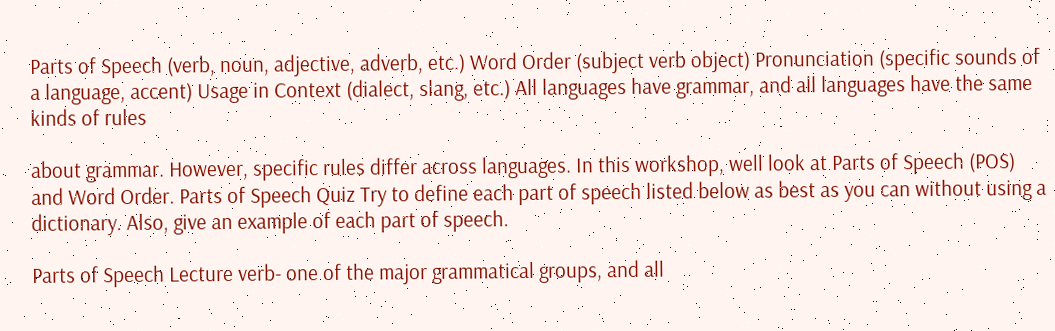Parts of Speech (verb, noun, adjective, adverb, etc.) Word Order (subject verb object) Pronunciation (specific sounds of a language, accent) Usage in Context (dialect, slang, etc.) All languages have grammar, and all languages have the same kinds of rules

about grammar. However, specific rules differ across languages. In this workshop, well look at Parts of Speech (POS) and Word Order. Parts of Speech Quiz Try to define each part of speech listed below as best as you can without using a dictionary. Also, give an example of each part of speech.

Parts of Speech Lecture verb- one of the major grammatical groups, and all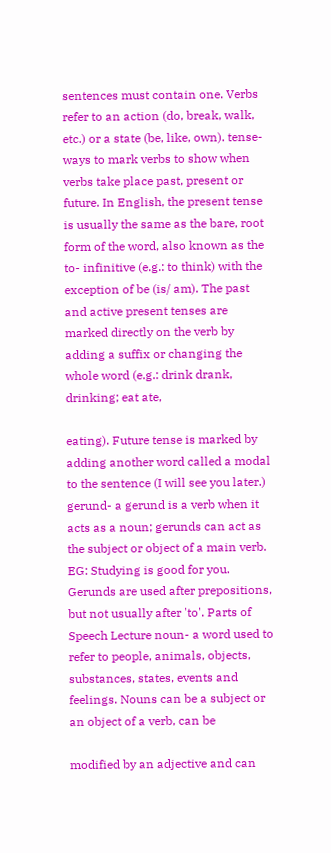sentences must contain one. Verbs refer to an action (do, break, walk, etc.) or a state (be, like, own). tense- ways to mark verbs to show when verbs take place past, present or future. In English, the present tense is usually the same as the bare, root form of the word, also known as the to- infinitive (e.g.: to think) with the exception of be (is/ am). The past and active present tenses are marked directly on the verb by adding a suffix or changing the whole word (e.g.: drink drank, drinking; eat ate,

eating). Future tense is marked by adding another word called a modal to the sentence (I will see you later.) gerund- a gerund is a verb when it acts as a noun; gerunds can act as the subject or object of a main verb. EG: Studying is good for you. Gerunds are used after prepositions, but not usually after 'to'. Parts of Speech Lecture noun- a word used to refer to people, animals, objects, substances, states, events and feelings. Nouns can be a subject or an object of a verb, can be

modified by an adjective and can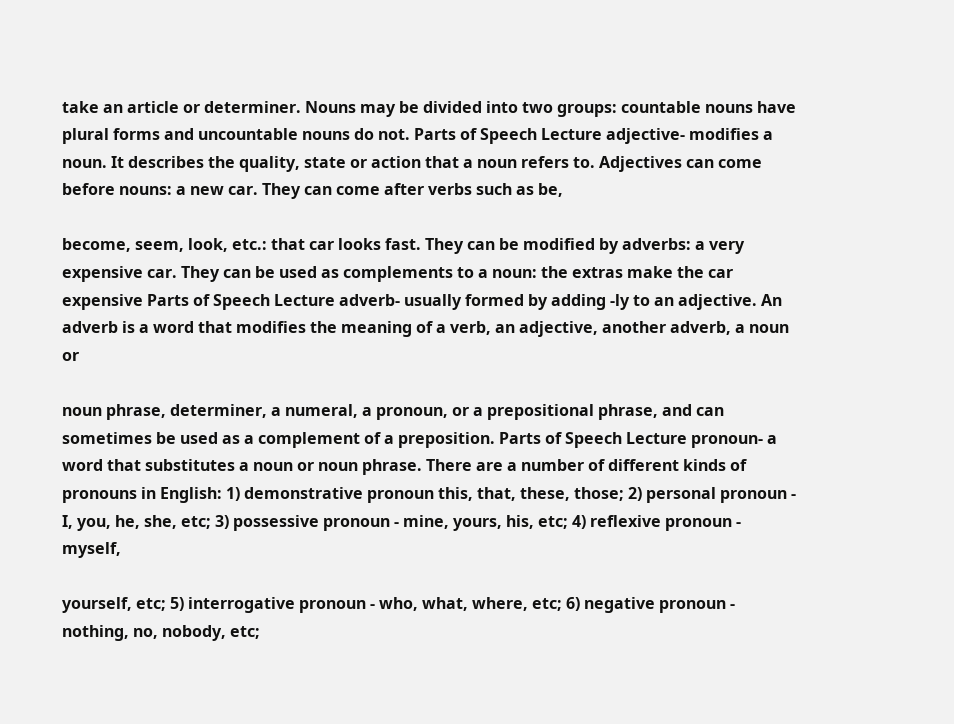take an article or determiner. Nouns may be divided into two groups: countable nouns have plural forms and uncountable nouns do not. Parts of Speech Lecture adjective- modifies a noun. It describes the quality, state or action that a noun refers to. Adjectives can come before nouns: a new car. They can come after verbs such as be,

become, seem, look, etc.: that car looks fast. They can be modified by adverbs: a very expensive car. They can be used as complements to a noun: the extras make the car expensive Parts of Speech Lecture adverb- usually formed by adding -ly to an adjective. An adverb is a word that modifies the meaning of a verb, an adjective, another adverb, a noun or

noun phrase, determiner, a numeral, a pronoun, or a prepositional phrase, and can sometimes be used as a complement of a preposition. Parts of Speech Lecture pronoun- a word that substitutes a noun or noun phrase. There are a number of different kinds of pronouns in English: 1) demonstrative pronoun this, that, these, those; 2) personal pronoun - I, you, he, she, etc; 3) possessive pronoun - mine, yours, his, etc; 4) reflexive pronoun - myself,

yourself, etc; 5) interrogative pronoun - who, what, where, etc; 6) negative pronoun - nothing, no, nobody, etc;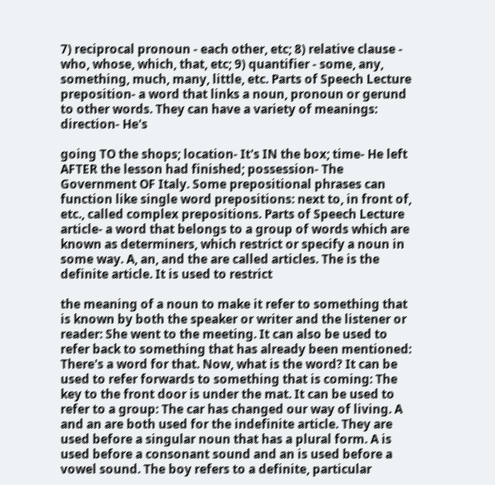7) reciprocal pronoun - each other, etc; 8) relative clause - who, whose, which, that, etc; 9) quantifier - some, any, something, much, many, little, etc. Parts of Speech Lecture preposition- a word that links a noun, pronoun or gerund to other words. They can have a variety of meanings: direction- He's

going TO the shops; location- It's IN the box; time- He left AFTER the lesson had finished; possession- The Government OF Italy. Some prepositional phrases can function like single word prepositions: next to, in front of, etc., called complex prepositions. Parts of Speech Lecture article- a word that belongs to a group of words which are known as determiners, which restrict or specify a noun in some way. A, an, and the are called articles. The is the definite article. It is used to restrict

the meaning of a noun to make it refer to something that is known by both the speaker or writer and the listener or reader: She went to the meeting. It can also be used to refer back to something that has already been mentioned: There's a word for that. Now, what is the word? It can be used to refer forwards to something that is coming: The key to the front door is under the mat. It can be used to refer to a group: The car has changed our way of living. A and an are both used for the indefinite article. They are used before a singular noun that has a plural form. A is used before a consonant sound and an is used before a vowel sound. The boy refers to a definite, particular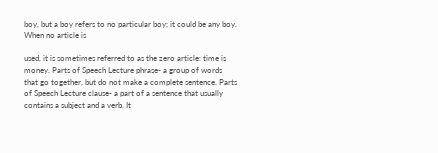boy, but a boy refers to no particular boy; it could be any boy. When no article is

used, it is sometimes referred to as the zero article: time is money. Parts of Speech Lecture phrase- a group of words that go together, but do not make a complete sentence. Parts of Speech Lecture clause- a part of a sentence that usually contains a subject and a verb. It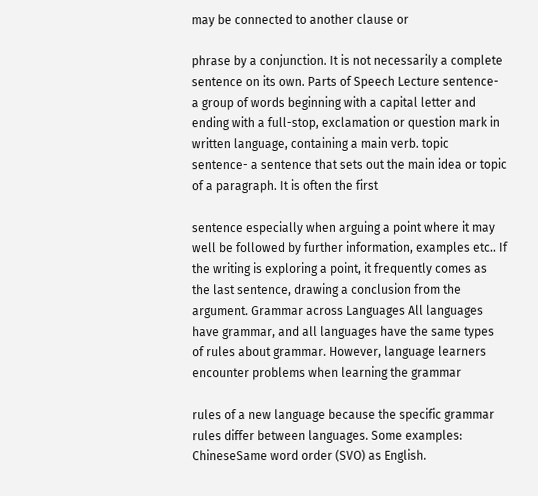may be connected to another clause or

phrase by a conjunction. It is not necessarily a complete sentence on its own. Parts of Speech Lecture sentence- a group of words beginning with a capital letter and ending with a full-stop, exclamation or question mark in written language, containing a main verb. topic sentence- a sentence that sets out the main idea or topic of a paragraph. It is often the first

sentence especially when arguing a point where it may well be followed by further information, examples etc.. If the writing is exploring a point, it frequently comes as the last sentence, drawing a conclusion from the argument. Grammar across Languages All languages have grammar, and all languages have the same types of rules about grammar. However, language learners encounter problems when learning the grammar

rules of a new language because the specific grammar rules differ between languages. Some examples: ChineseSame word order (SVO) as English.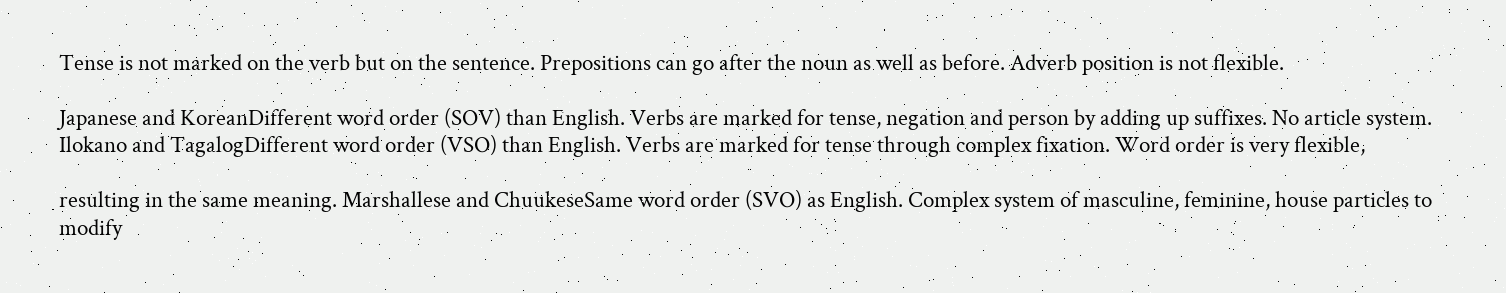Tense is not marked on the verb but on the sentence. Prepositions can go after the noun as well as before. Adverb position is not flexible.

Japanese and KoreanDifferent word order (SOV) than English. Verbs are marked for tense, negation and person by adding up suffixes. No article system. Ilokano and TagalogDifferent word order (VSO) than English. Verbs are marked for tense through complex fixation. Word order is very flexible,

resulting in the same meaning. Marshallese and ChuukeseSame word order (SVO) as English. Complex system of masculine, feminine, house particles to modify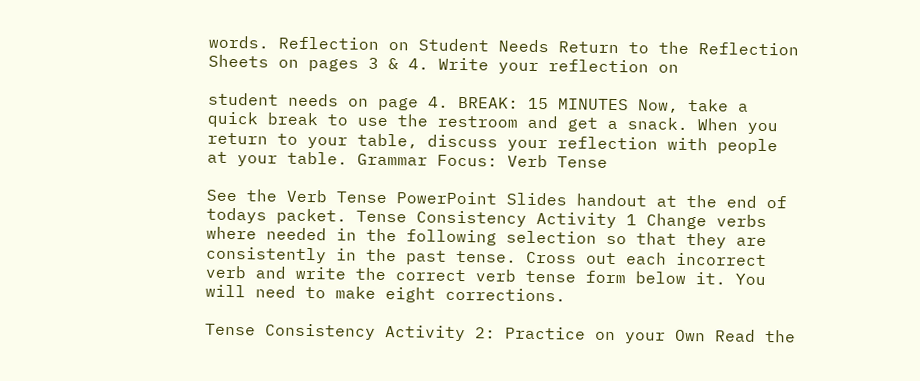words. Reflection on Student Needs Return to the Reflection Sheets on pages 3 & 4. Write your reflection on

student needs on page 4. BREAK: 15 MINUTES Now, take a quick break to use the restroom and get a snack. When you return to your table, discuss your reflection with people at your table. Grammar Focus: Verb Tense

See the Verb Tense PowerPoint Slides handout at the end of todays packet. Tense Consistency Activity 1 Change verbs where needed in the following selection so that they are consistently in the past tense. Cross out each incorrect verb and write the correct verb tense form below it. You will need to make eight corrections.

Tense Consistency Activity 2: Practice on your Own Read the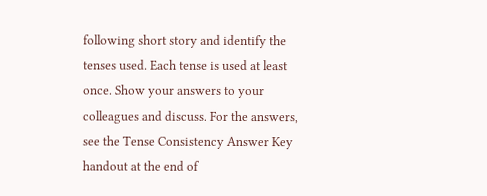following short story and identify the tenses used. Each tense is used at least once. Show your answers to your colleagues and discuss. For the answers, see the Tense Consistency Answer Key handout at the end of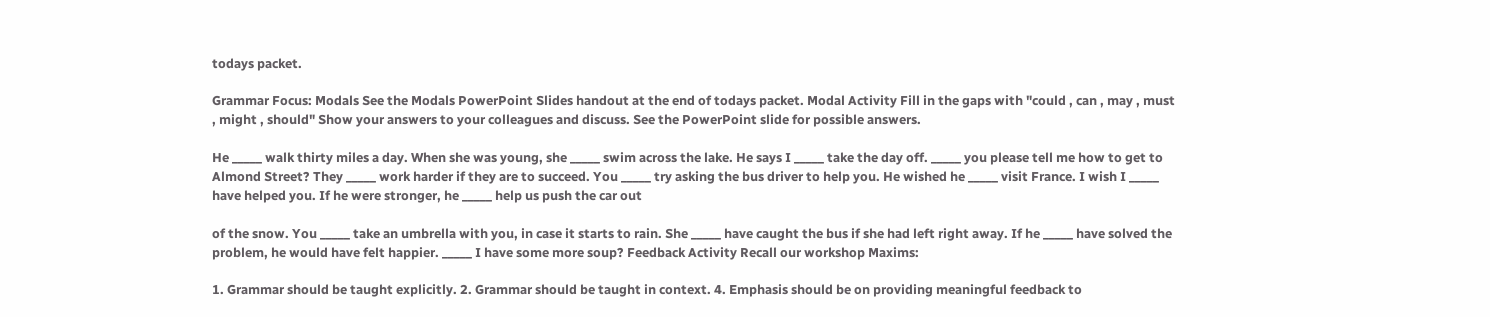todays packet.

Grammar Focus: Modals See the Modals PowerPoint Slides handout at the end of todays packet. Modal Activity Fill in the gaps with "could , can , may , must , might , should" Show your answers to your colleagues and discuss. See the PowerPoint slide for possible answers.

He _____ walk thirty miles a day. When she was young, she _____ swim across the lake. He says I _____ take the day off. _____ you please tell me how to get to Almond Street? They _____ work harder if they are to succeed. You _____ try asking the bus driver to help you. He wished he _____ visit France. I wish I _____ have helped you. If he were stronger, he _____ help us push the car out

of the snow. You _____ take an umbrella with you, in case it starts to rain. She _____ have caught the bus if she had left right away. If he _____ have solved the problem, he would have felt happier. _____ I have some more soup? Feedback Activity Recall our workshop Maxims:

1. Grammar should be taught explicitly. 2. Grammar should be taught in context. 4. Emphasis should be on providing meaningful feedback to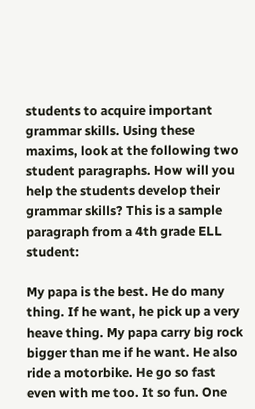students to acquire important grammar skills. Using these maxims, look at the following two student paragraphs. How will you help the students develop their grammar skills? This is a sample paragraph from a 4th grade ELL student:

My papa is the best. He do many thing. If he want, he pick up a very heave thing. My papa carry big rock bigger than me if he want. He also ride a motorbike. He go so fast even with me too. It so fun. One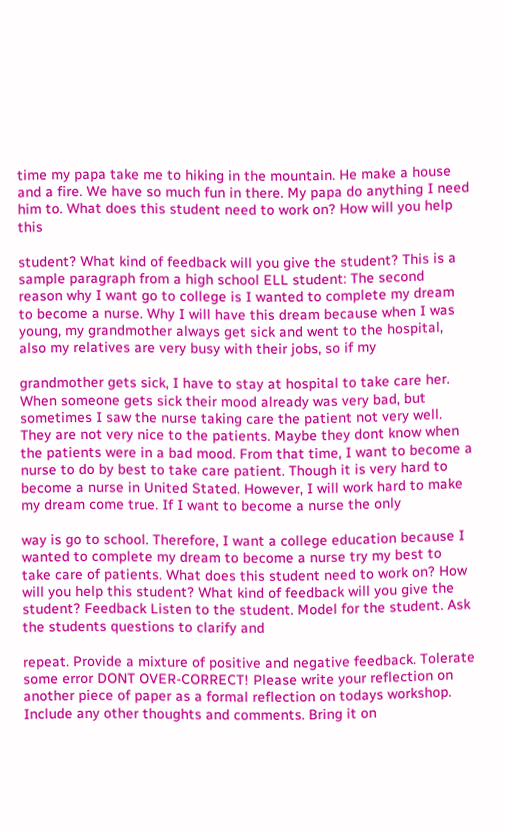time my papa take me to hiking in the mountain. He make a house and a fire. We have so much fun in there. My papa do anything I need him to. What does this student need to work on? How will you help this

student? What kind of feedback will you give the student? This is a sample paragraph from a high school ELL student: The second reason why I want go to college is I wanted to complete my dream to become a nurse. Why I will have this dream because when I was young, my grandmother always get sick and went to the hospital, also my relatives are very busy with their jobs, so if my

grandmother gets sick, I have to stay at hospital to take care her. When someone gets sick their mood already was very bad, but sometimes I saw the nurse taking care the patient not very well. They are not very nice to the patients. Maybe they dont know when the patients were in a bad mood. From that time, I want to become a nurse to do by best to take care patient. Though it is very hard to become a nurse in United Stated. However, I will work hard to make my dream come true. If I want to become a nurse the only

way is go to school. Therefore, I want a college education because I wanted to complete my dream to become a nurse try my best to take care of patients. What does this student need to work on? How will you help this student? What kind of feedback will you give the student? Feedback Listen to the student. Model for the student. Ask the students questions to clarify and

repeat. Provide a mixture of positive and negative feedback. Tolerate some error DONT OVER-CORRECT! Please write your reflection on another piece of paper as a formal reflection on todays workshop. Include any other thoughts and comments. Bring it on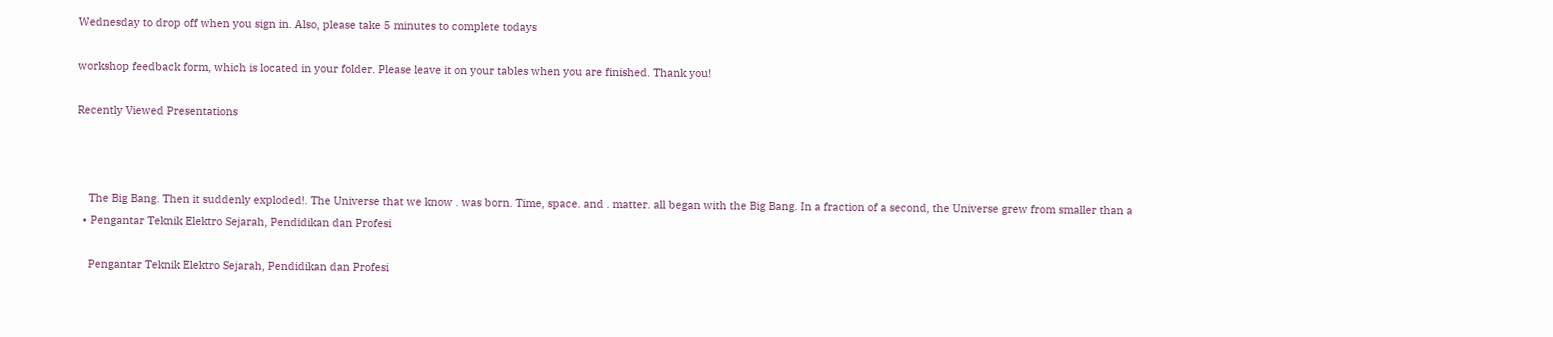Wednesday to drop off when you sign in. Also, please take 5 minutes to complete todays

workshop feedback form, which is located in your folder. Please leave it on your tables when you are finished. Thank you!

Recently Viewed Presentations



    The Big Bang. Then it suddenly exploded!. The Universe that we know . was born. Time, space. and . matter. all began with the Big Bang. In a fraction of a second, the Universe grew from smaller than a
  • Pengantar Teknik Elektro Sejarah, Pendidikan dan Profesi

    Pengantar Teknik Elektro Sejarah, Pendidikan dan Profesi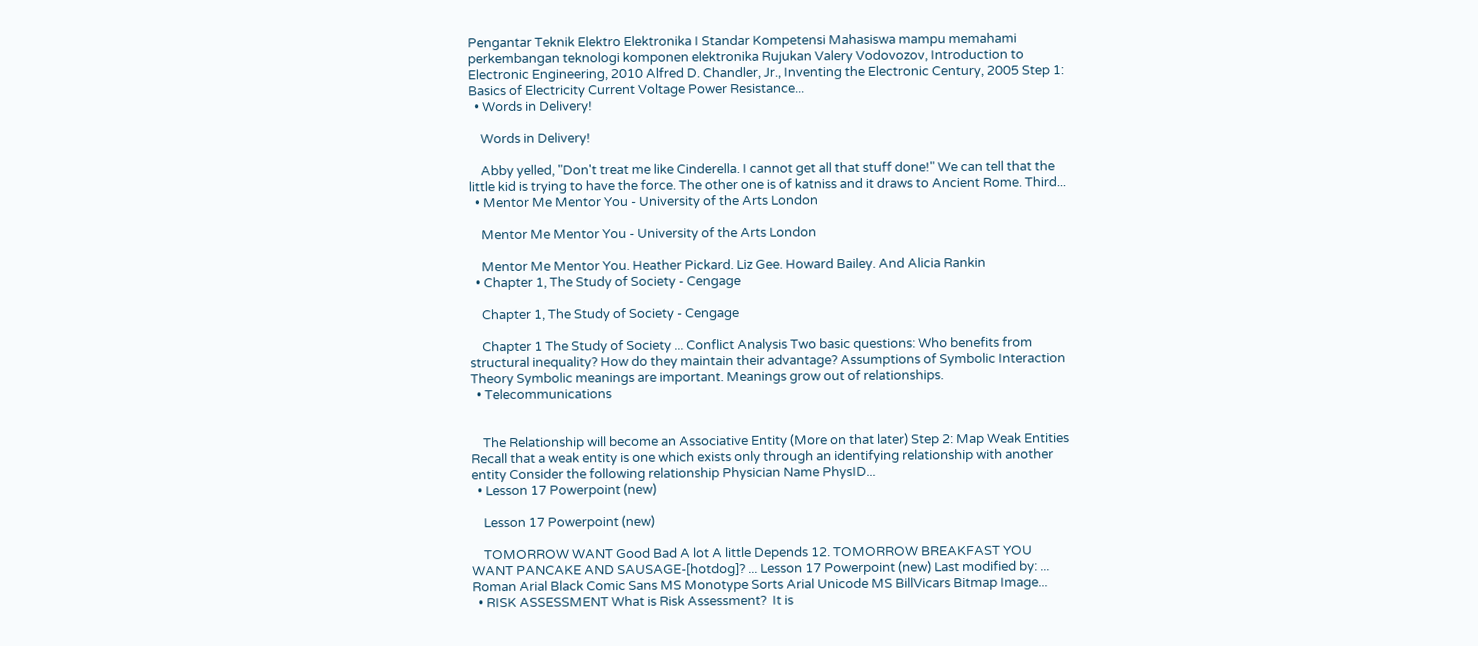Pengantar Teknik Elektro Elektronika I Standar Kompetensi Mahasiswa mampu memahami perkembangan teknologi komponen elektronika Rujukan Valery Vodovozov, Introduction to Electronic Engineering, 2010 Alfred D. Chandler, Jr., Inventing the Electronic Century, 2005 Step 1: Basics of Electricity Current Voltage Power Resistance...
  • Words in Delivery!

    Words in Delivery!

    Abby yelled, "Don't treat me like Cinderella. I cannot get all that stuff done!" We can tell that the little kid is trying to have the force. The other one is of katniss and it draws to Ancient Rome. Third...
  • Mentor Me Mentor You - University of the Arts London

    Mentor Me Mentor You - University of the Arts London

    Mentor Me Mentor You. Heather Pickard. Liz Gee. Howard Bailey. And Alicia Rankin
  • Chapter 1, The Study of Society - Cengage

    Chapter 1, The Study of Society - Cengage

    Chapter 1 The Study of Society ... Conflict Analysis Two basic questions: Who benefits from structural inequality? How do they maintain their advantage? Assumptions of Symbolic Interaction Theory Symbolic meanings are important. Meanings grow out of relationships.
  • Telecommunications


    The Relationship will become an Associative Entity (More on that later) Step 2: Map Weak Entities Recall that a weak entity is one which exists only through an identifying relationship with another entity Consider the following relationship Physician Name PhysID...
  • Lesson 17 Powerpoint (new)

    Lesson 17 Powerpoint (new)

    TOMORROW WANT Good Bad A lot A little Depends 12. TOMORROW BREAKFAST YOU WANT PANCAKE AND SAUSAGE-[hotdog]? ... Lesson 17 Powerpoint (new) Last modified by: ... Roman Arial Black Comic Sans MS Monotype Sorts Arial Unicode MS BillVicars Bitmap Image...
  • RISK ASSESSMENT What is Risk Assessment?  It is